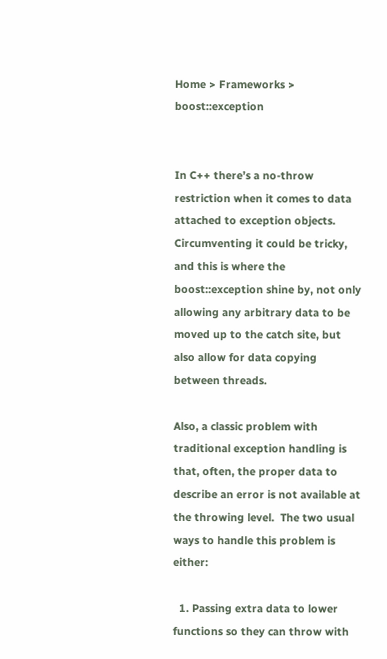Home > Frameworks > boost::exception


In C++ there’s a no-throw restriction when it comes to data attached to exception objects.  Circumventing it could be tricky, and this is where the boost::exception shine by, not only allowing any arbitrary data to be moved up to the catch site, but also allow for data copying between threads.

Also, a classic problem with traditional exception handling is that, often, the proper data to describe an error is not available at the throwing level.  The two usual ways to handle this problem is either:

  1. Passing extra data to lower functions so they can throw with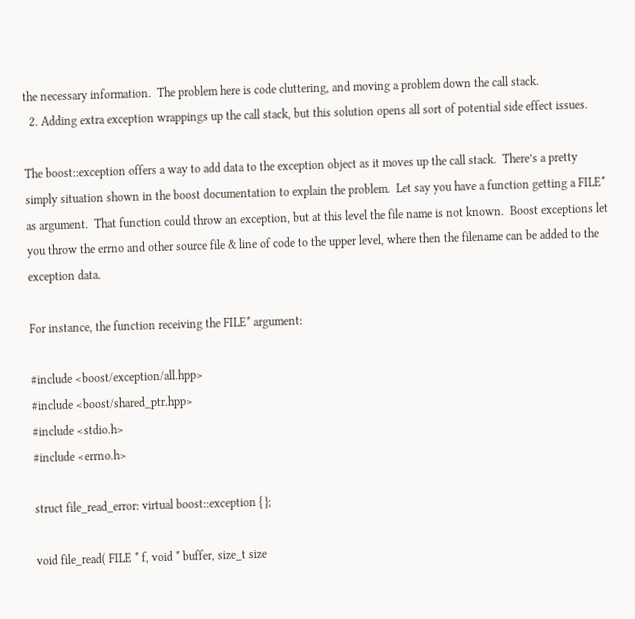the necessary information.  The problem here is code cluttering, and moving a problem down the call stack.
  2. Adding extra exception wrappings up the call stack, but this solution opens all sort of potential side effect issues.

The boost::exception offers a way to add data to the exception object as it moves up the call stack.  There’s a pretty simply situation shown in the boost documentation to explain the problem.  Let say you have a function getting a FILE* as argument.  That function could throw an exception, but at this level the file name is not known.  Boost exceptions let you throw the errno and other source file & line of code to the upper level, where then the filename can be added to the exception data.

For instance, the function receiving the FILE* argument:

#include <boost/exception/all.hpp>
#include <boost/shared_ptr.hpp>
#include <stdio.h>
#include <errno.h>

struct file_read_error: virtual boost::exception { };

void file_read( FILE * f, void * buffer, size_t size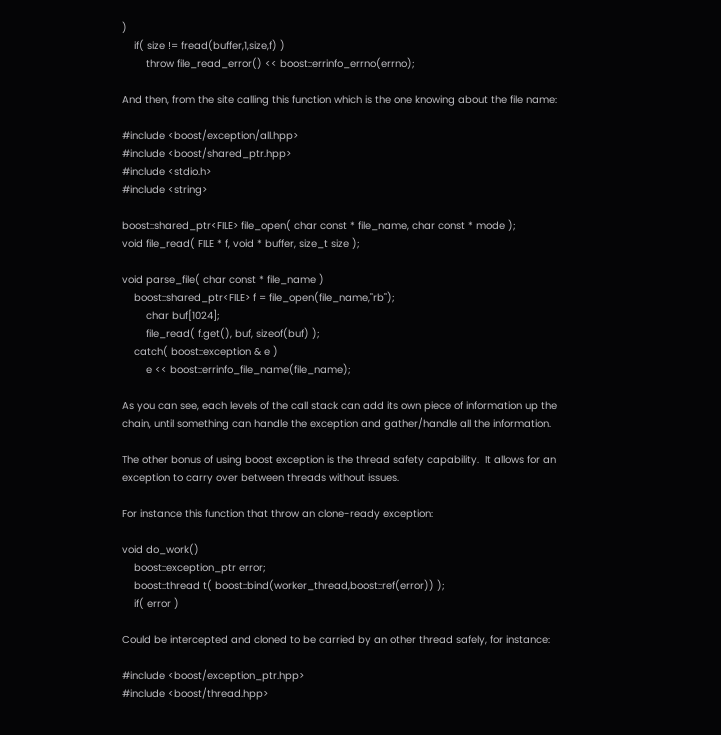)
    if( size != fread(buffer,1,size,f) )
        throw file_read_error() << boost::errinfo_errno(errno);

And then, from the site calling this function which is the one knowing about the file name:

#include <boost/exception/all.hpp>
#include <boost/shared_ptr.hpp>
#include <stdio.h>
#include <string>

boost::shared_ptr<FILE> file_open( char const * file_name, char const * mode );
void file_read( FILE * f, void * buffer, size_t size );

void parse_file( char const * file_name )
    boost::shared_ptr<FILE> f = file_open(file_name,"rb");
        char buf[1024];
        file_read( f.get(), buf, sizeof(buf) );
    catch( boost::exception & e )
        e << boost::errinfo_file_name(file_name);

As you can see, each levels of the call stack can add its own piece of information up the chain, until something can handle the exception and gather/handle all the information.

The other bonus of using boost exception is the thread safety capability.  It allows for an exception to carry over between threads without issues.

For instance this function that throw an clone-ready exception:

void do_work()
    boost::exception_ptr error;
    boost::thread t( boost::bind(worker_thread,boost::ref(error)) );
    if( error )

Could be intercepted and cloned to be carried by an other thread safely, for instance:

#include <boost/exception_ptr.hpp>
#include <boost/thread.hpp>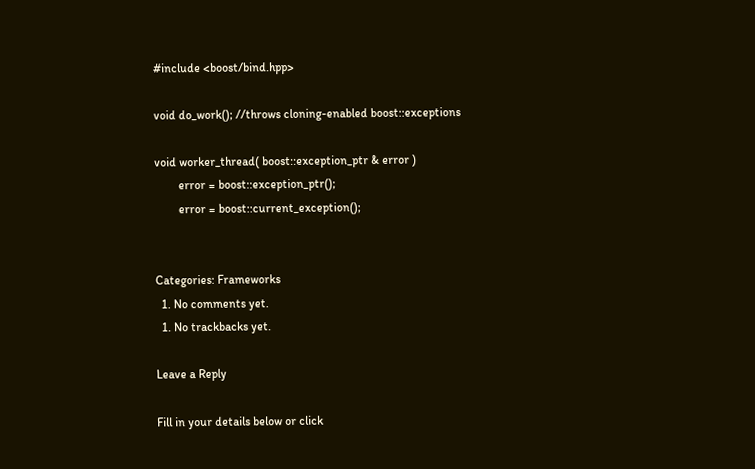#include <boost/bind.hpp>

void do_work(); //throws cloning-enabled boost::exceptions

void worker_thread( boost::exception_ptr & error )
        error = boost::exception_ptr();
        error = boost::current_exception();


Categories: Frameworks
  1. No comments yet.
  1. No trackbacks yet.

Leave a Reply

Fill in your details below or click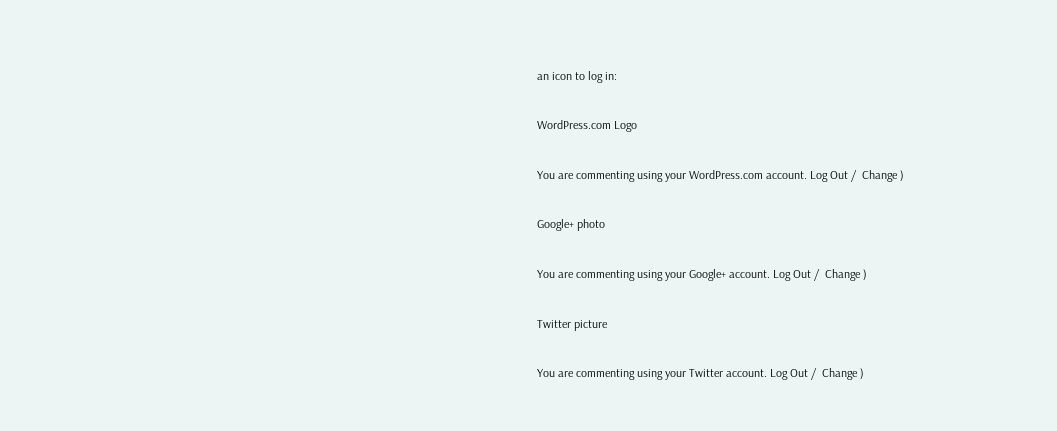an icon to log in:

WordPress.com Logo

You are commenting using your WordPress.com account. Log Out /  Change )

Google+ photo

You are commenting using your Google+ account. Log Out /  Change )

Twitter picture

You are commenting using your Twitter account. Log Out /  Change )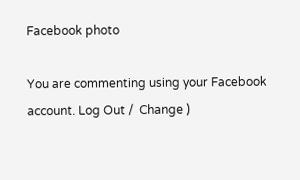Facebook photo

You are commenting using your Facebook account. Log Out /  Change )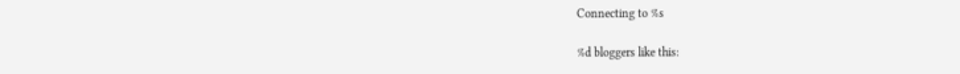Connecting to %s

%d bloggers like this: